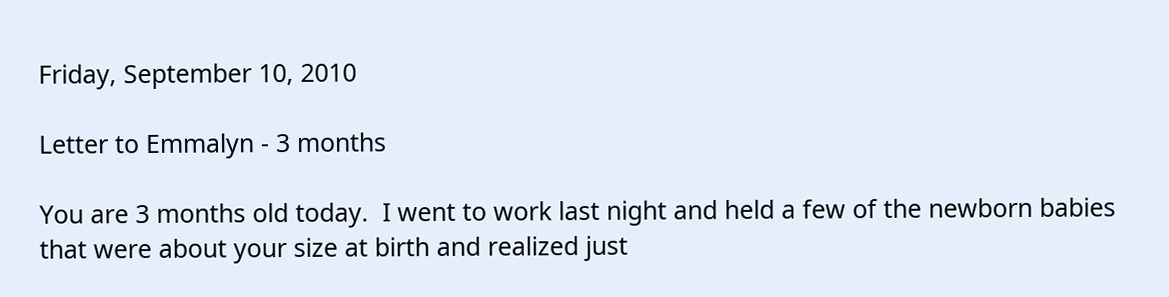Friday, September 10, 2010

Letter to Emmalyn - 3 months

You are 3 months old today.  I went to work last night and held a few of the newborn babies that were about your size at birth and realized just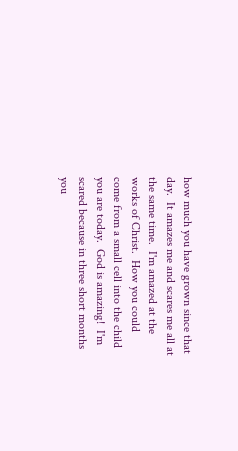how much you have grown since that day.  It amazes me and scares me all at the same time.  I'm amazed at the works of Christ.  How you could come from a small cell into the child you are today.  God is amazing!  I'm scared because in three short months you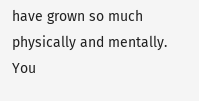have grown so much physically and mentally.  You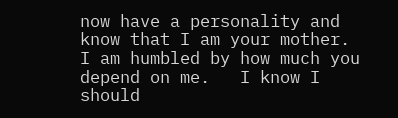now have a personality and know that I am your mother.  I am humbled by how much you depend on me.   I know I should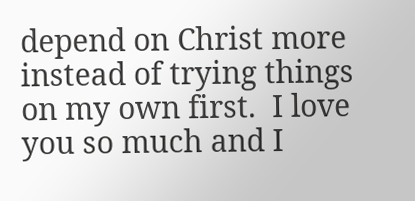depend on Christ more instead of trying things on my own first.  I love you so much and I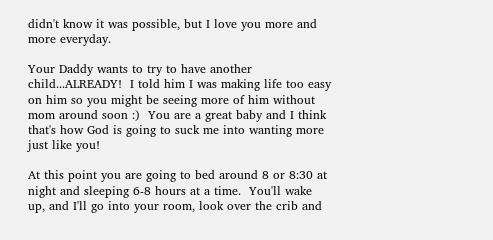didn't know it was possible, but I love you more and more everyday.

Your Daddy wants to try to have another child...ALREADY!  I told him I was making life too easy on him so you might be seeing more of him without mom around soon :)  You are a great baby and I think that's how God is going to suck me into wanting more just like you!

At this point you are going to bed around 8 or 8:30 at night and sleeping 6-8 hours at a time.  You'll wake up, and I'll go into your room, look over the crib and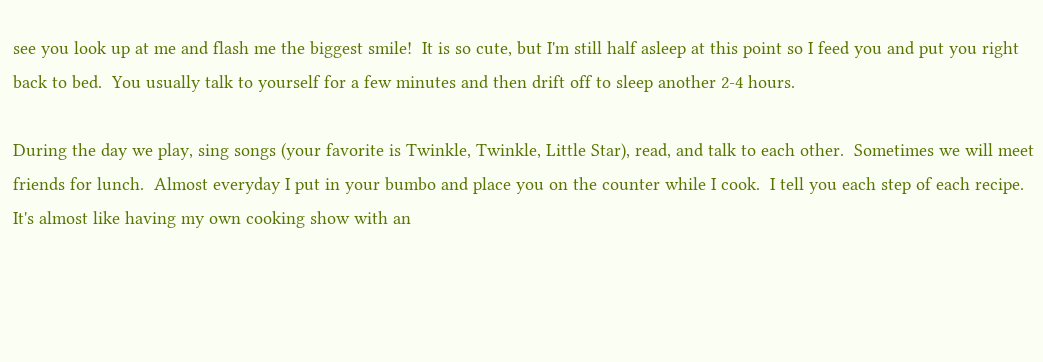see you look up at me and flash me the biggest smile!  It is so cute, but I'm still half asleep at this point so I feed you and put you right back to bed.  You usually talk to yourself for a few minutes and then drift off to sleep another 2-4 hours.

During the day we play, sing songs (your favorite is Twinkle, Twinkle, Little Star), read, and talk to each other.  Sometimes we will meet friends for lunch.  Almost everyday I put in your bumbo and place you on the counter while I cook.  I tell you each step of each recipe.  It's almost like having my own cooking show with an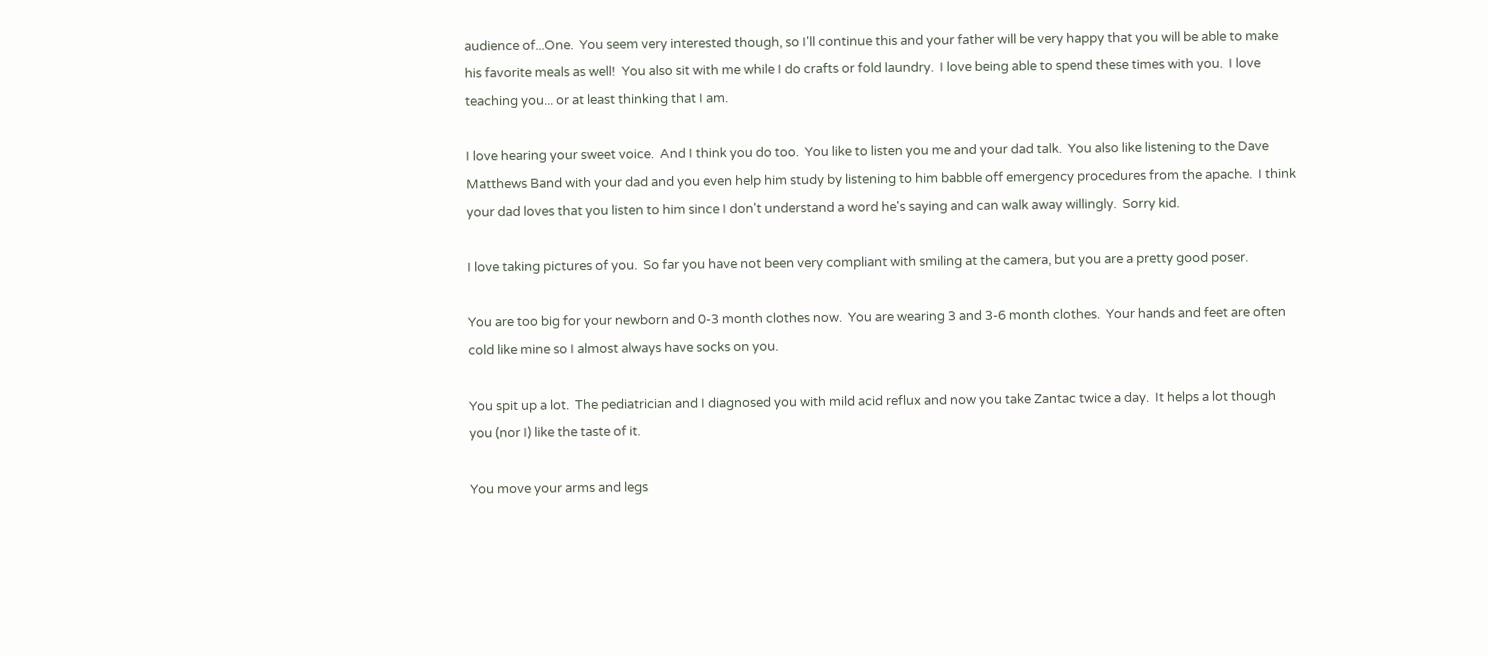audience of...One.  You seem very interested though, so I'll continue this and your father will be very happy that you will be able to make his favorite meals as well!  You also sit with me while I do crafts or fold laundry.  I love being able to spend these times with you.  I love teaching you... or at least thinking that I am.

I love hearing your sweet voice.  And I think you do too.  You like to listen you me and your dad talk.  You also like listening to the Dave Matthews Band with your dad and you even help him study by listening to him babble off emergency procedures from the apache.  I think your dad loves that you listen to him since I don't understand a word he's saying and can walk away willingly.  Sorry kid.

I love taking pictures of you.  So far you have not been very compliant with smiling at the camera, but you are a pretty good poser.

You are too big for your newborn and 0-3 month clothes now.  You are wearing 3 and 3-6 month clothes.  Your hands and feet are often cold like mine so I almost always have socks on you.

You spit up a lot.  The pediatrician and I diagnosed you with mild acid reflux and now you take Zantac twice a day.  It helps a lot though you (nor I) like the taste of it.

You move your arms and legs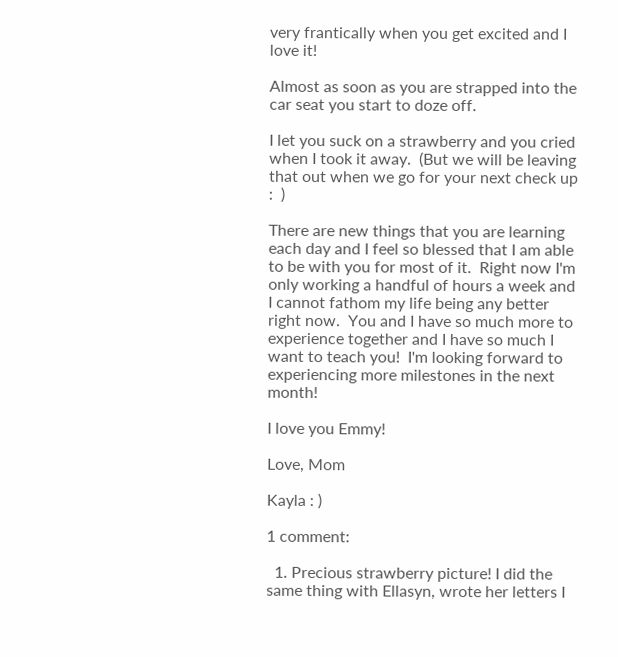very frantically when you get excited and I love it!

Almost as soon as you are strapped into the car seat you start to doze off.

I let you suck on a strawberry and you cried when I took it away.  (But we will be leaving that out when we go for your next check up :  )

There are new things that you are learning each day and I feel so blessed that I am able to be with you for most of it.  Right now I'm only working a handful of hours a week and I cannot fathom my life being any better right now.  You and I have so much more to experience together and I have so much I want to teach you!  I'm looking forward to experiencing more milestones in the next month!

I love you Emmy!

Love, Mom

Kayla : )

1 comment:

  1. Precious strawberry picture! I did the same thing with Ellasyn, wrote her letters I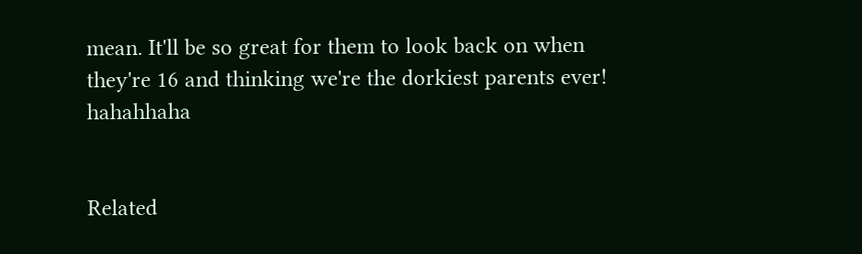mean. It'll be so great for them to look back on when they're 16 and thinking we're the dorkiest parents ever! hahahhaha


Related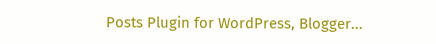Posts Plugin for WordPress, Blogger...